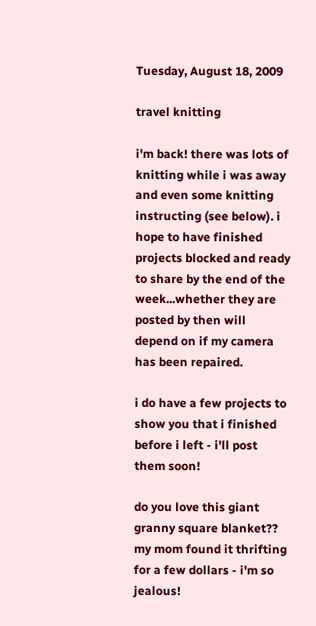Tuesday, August 18, 2009

travel knitting

i'm back! there was lots of knitting while i was away and even some knitting instructing (see below). i hope to have finished projects blocked and ready to share by the end of the week...whether they are posted by then will depend on if my camera has been repaired.

i do have a few projects to show you that i finished before i left - i'll post them soon!

do you love this giant granny square blanket?? my mom found it thrifting for a few dollars - i'm so jealous!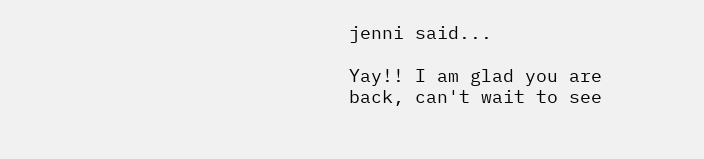jenni said...

Yay!! I am glad you are back, can't wait to see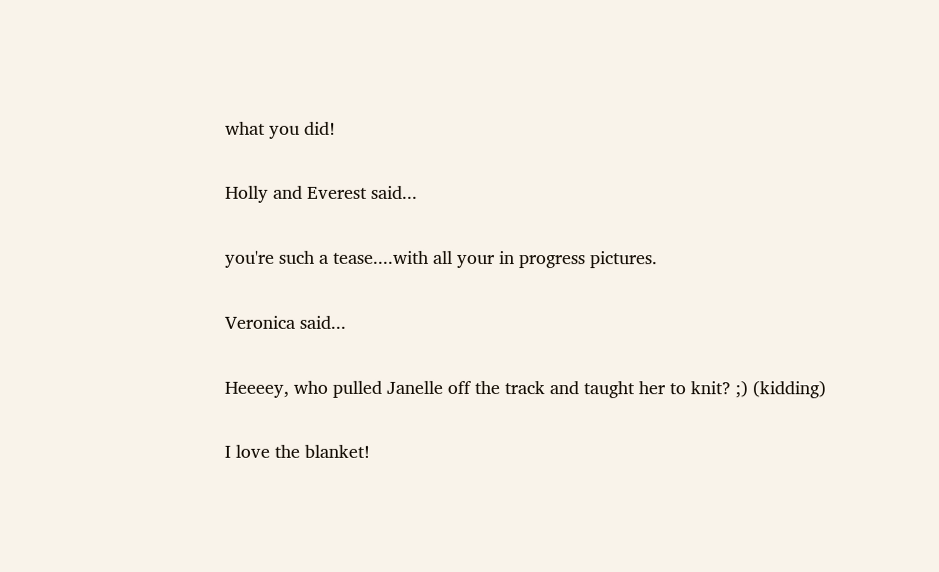what you did!

Holly and Everest said...

you're such a tease....with all your in progress pictures.

Veronica said...

Heeeey, who pulled Janelle off the track and taught her to knit? ;) (kidding)

I love the blanket!